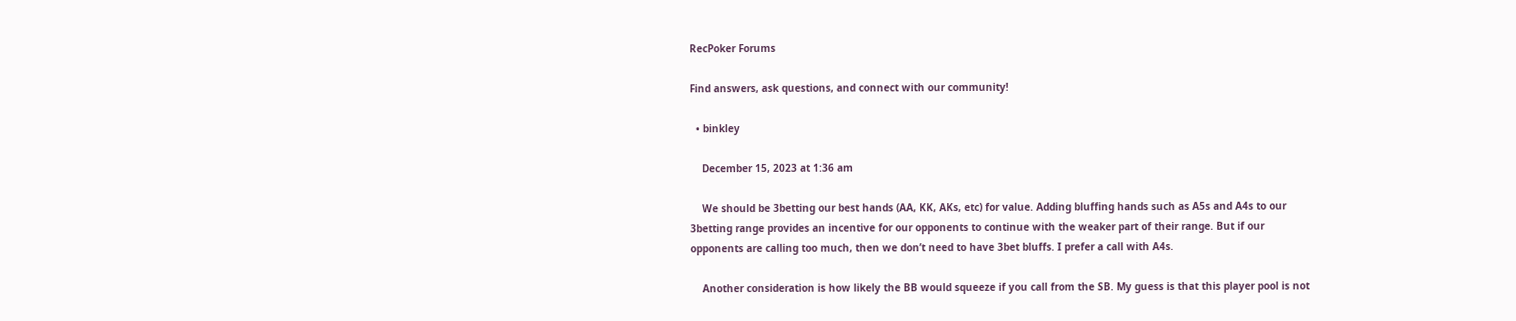RecPoker Forums

Find answers, ask questions, and connect with our community!

  • binkley

    December 15, 2023 at 1:36 am

    We should be 3betting our best hands (AA, KK, AKs, etc) for value. Adding bluffing hands such as A5s and A4s to our 3betting range provides an incentive for our opponents to continue with the weaker part of their range. But if our opponents are calling too much, then we don’t need to have 3bet bluffs. I prefer a call with A4s.

    Another consideration is how likely the BB would squeeze if you call from the SB. My guess is that this player pool is not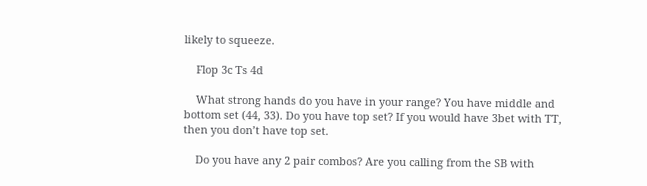likely to squeeze.

    Flop 3c Ts 4d

    What strong hands do you have in your range? You have middle and bottom set (44, 33). Do you have top set? If you would have 3bet with TT, then you don’t have top set.

    Do you have any 2 pair combos? Are you calling from the SB with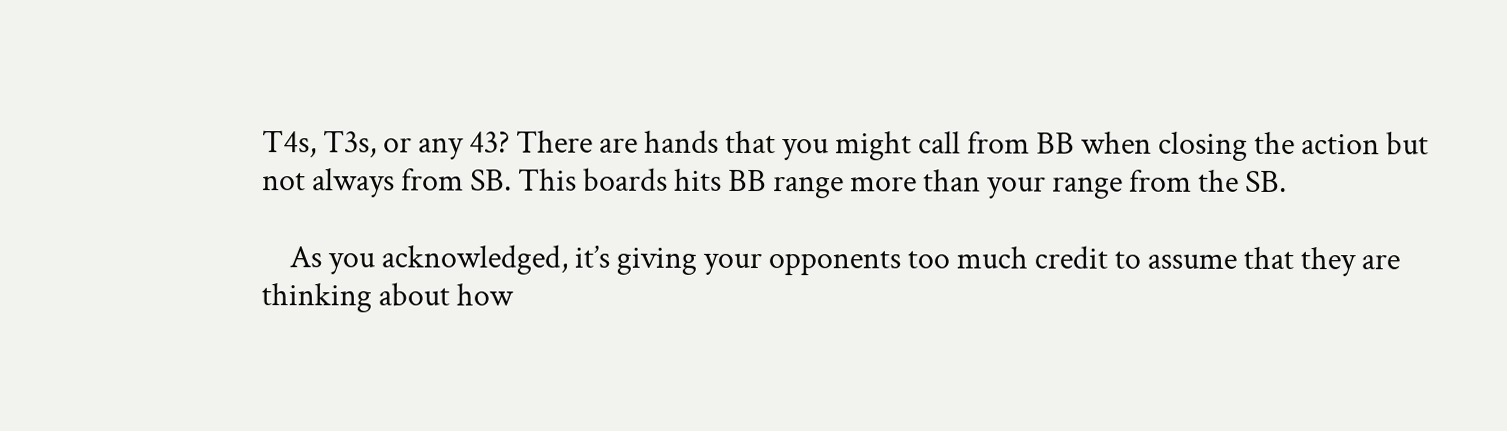T4s, T3s, or any 43? There are hands that you might call from BB when closing the action but not always from SB. This boards hits BB range more than your range from the SB.

    As you acknowledged, it’s giving your opponents too much credit to assume that they are thinking about how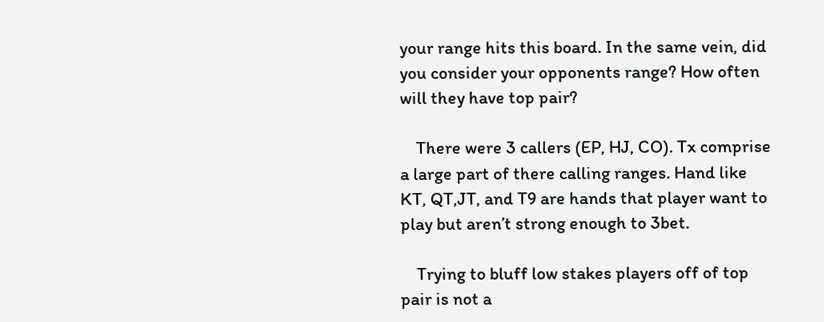your range hits this board. In the same vein, did you consider your opponents range? How often will they have top pair?

    There were 3 callers (EP, HJ, CO). Tx comprise a large part of there calling ranges. Hand like KT, QT,JT, and T9 are hands that player want to play but aren’t strong enough to 3bet.

    Trying to bluff low stakes players off of top pair is not a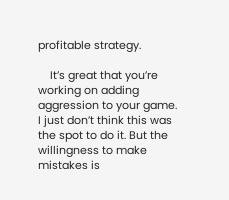profitable strategy.

    It’s great that you’re working on adding aggression to your game. I just don’t think this was the spot to do it. But the willingness to make mistakes is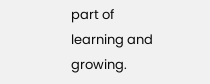part of learning and growing.